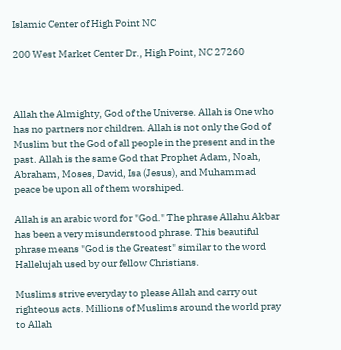Islamic Center of High Point NC

200 West Market Center Dr., High Point, NC 27260



Allah the Almighty, God of the Universe. Allah is One who has no partners nor children. Allah is not only the God of Muslim but the God of all people in the present and in the past. Allah is the same God that Prophet Adam, Noah, Abraham, Moses, David, Isa (Jesus), and Muhammad peace be upon all of them worshiped.

Allah is an arabic word for "God." The phrase Allahu Akbar has been a very misunderstood phrase. This beautiful phrase means "God is the Greatest" similar to the word Hallelujah used by our fellow Christians.

Muslims strive everyday to please Allah and carry out righteous acts. Millions of Muslims around the world pray to Allah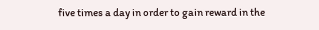five times a day in order to gain reward in the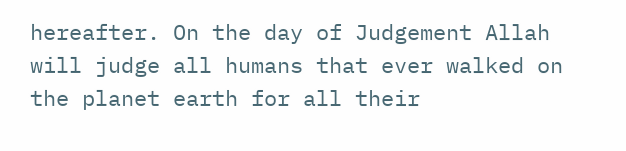hereafter. On the day of Judgement Allah will judge all humans that ever walked on the planet earth for all their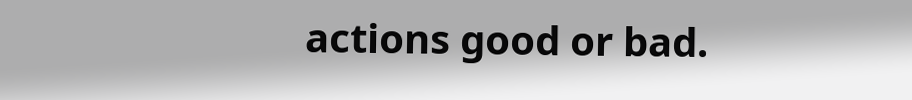actions good or bad.